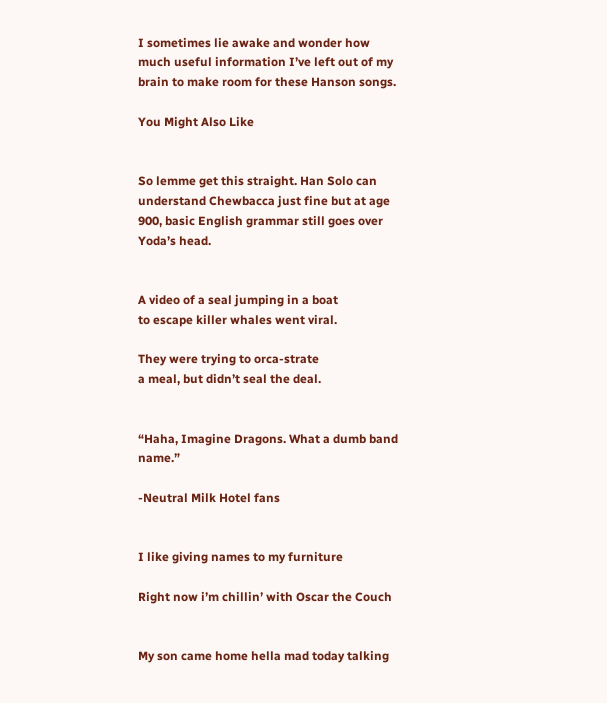I sometimes lie awake and wonder how much useful information I’ve left out of my brain to make room for these Hanson songs.

You Might Also Like


So lemme get this straight. Han Solo can understand Chewbacca just fine but at age 900, basic English grammar still goes over Yoda’s head.


A video of a seal jumping in a boat
to escape killer whales went viral.

They were trying to orca-strate
a meal, but didn’t seal the deal.


“Haha, Imagine Dragons. What a dumb band name.”

-Neutral Milk Hotel fans


I like giving names to my furniture

Right now i’m chillin’ with Oscar the Couch


My son came home hella mad today talking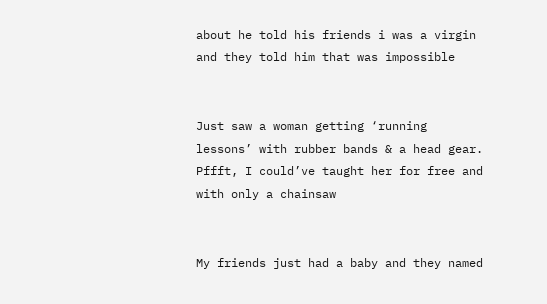about he told his friends i was a virgin and they told him that was impossible


Just saw a woman getting ‘running lessons’ with rubber bands & a head gear. Pffft, I could’ve taught her for free and with only a chainsaw


My friends just had a baby and they named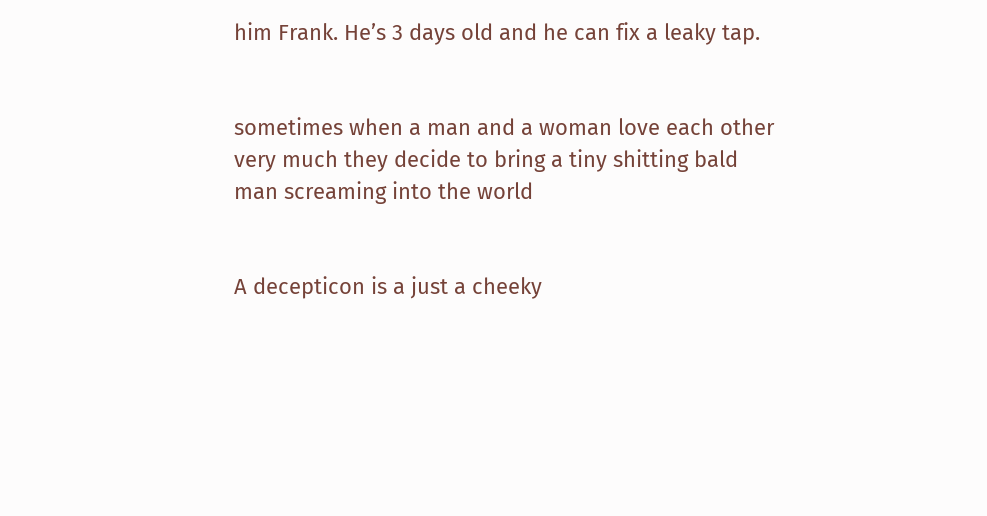him Frank. He’s 3 days old and he can fix a leaky tap.


sometimes when a man and a woman love each other very much they decide to bring a tiny shitting bald man screaming into the world


A decepticon is a just a cheeky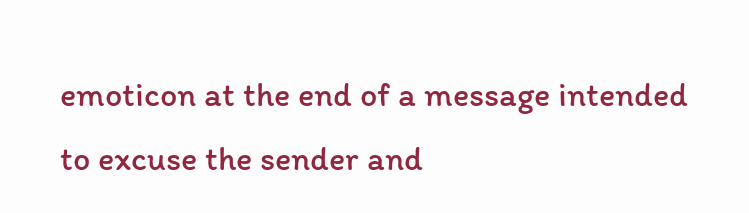emoticon at the end of a message intended to excuse the sender and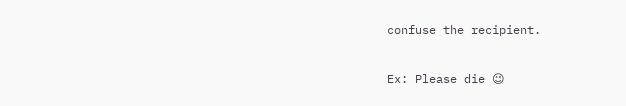confuse the recipient.

Ex: Please die 😉